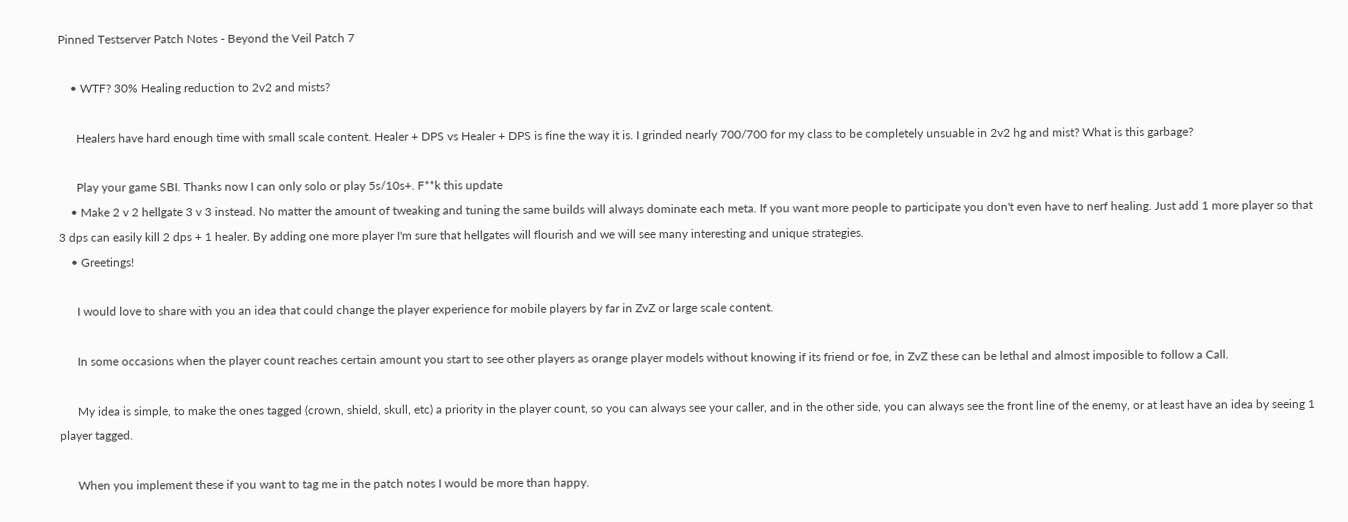Pinned Testserver Patch Notes - Beyond the Veil Patch 7

    • WTF? 30% Healing reduction to 2v2 and mists?

      Healers have hard enough time with small scale content. Healer + DPS vs Healer + DPS is fine the way it is. I grinded nearly 700/700 for my class to be completely unsuable in 2v2 hg and mist? What is this garbage?

      Play your game SBI. Thanks now I can only solo or play 5s/10s+. F**k this update
    • Make 2 v 2 hellgate 3 v 3 instead. No matter the amount of tweaking and tuning the same builds will always dominate each meta. If you want more people to participate you don't even have to nerf healing. Just add 1 more player so that 3 dps can easily kill 2 dps + 1 healer. By adding one more player I'm sure that hellgates will flourish and we will see many interesting and unique strategies.
    • Greetings!

      I would love to share with you an idea that could change the player experience for mobile players by far in ZvZ or large scale content.

      In some occasions when the player count reaches certain amount you start to see other players as orange player models without knowing if its friend or foe, in ZvZ these can be lethal and almost imposible to follow a Call.

      My idea is simple, to make the ones tagged (crown, shield, skull, etc) a priority in the player count, so you can always see your caller, and in the other side, you can always see the front line of the enemy, or at least have an idea by seeing 1 player tagged.

      When you implement these if you want to tag me in the patch notes I would be more than happy.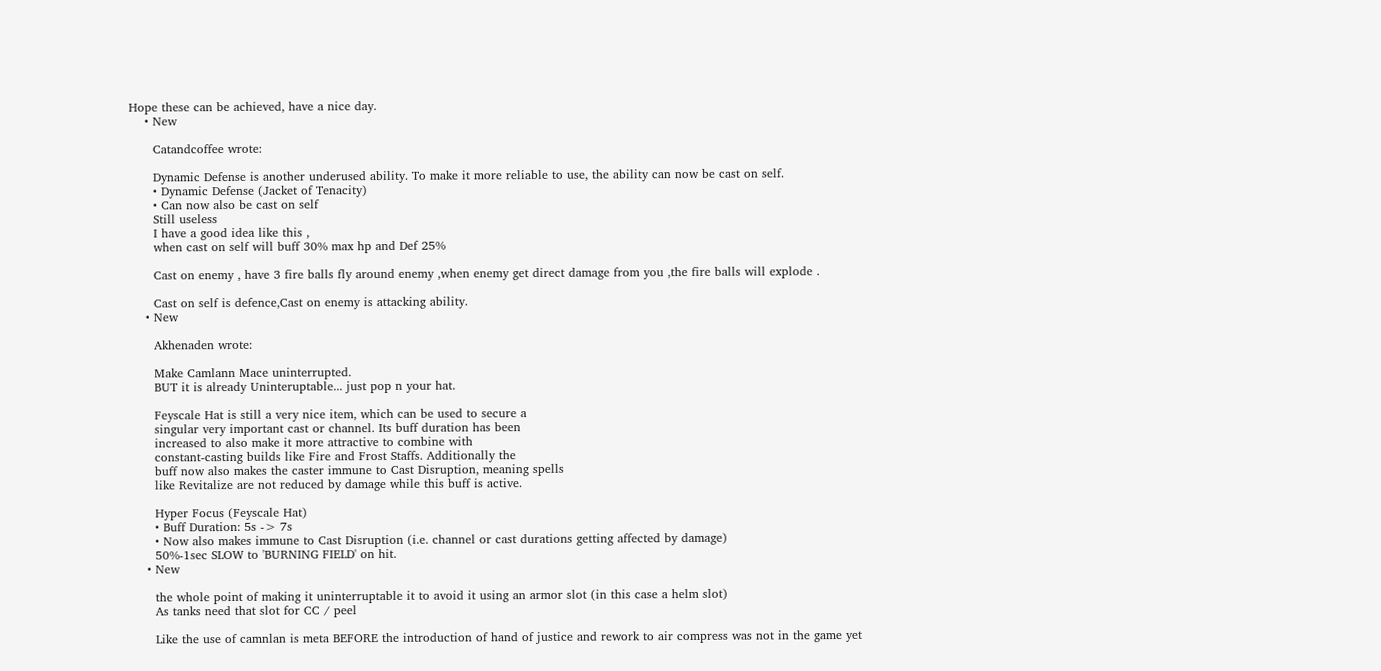Hope these can be achieved, have a nice day.
    • New

      Catandcoffee wrote:

      Dynamic Defense is another underused ability. To make it more reliable to use, the ability can now be cast on self.
      • Dynamic Defense (Jacket of Tenacity)
      • Can now also be cast on self
      Still useless
      I have a good idea like this ,
      when cast on self will buff 30% max hp and Def 25%

      Cast on enemy , have 3 fire balls fly around enemy ,when enemy get direct damage from you ,the fire balls will explode .

      Cast on self is defence,Cast on enemy is attacking ability.
    • New

      Akhenaden wrote:

      Make Camlann Mace uninterrupted.
      BUT it is already Uninteruptable... just pop n your hat.

      Feyscale Hat is still a very nice item, which can be used to secure a
      singular very important cast or channel. Its buff duration has been
      increased to also make it more attractive to combine with
      constant-casting builds like Fire and Frost Staffs. Additionally the
      buff now also makes the caster immune to Cast Disruption, meaning spells
      like Revitalize are not reduced by damage while this buff is active.

      Hyper Focus (Feyscale Hat)
      • Buff Duration: 5s -> 7s
      • Now also makes immune to Cast Disruption (i.e. channel or cast durations getting affected by damage)
      50%-1sec SLOW to 'BURNING FIELD' on hit.
    • New

      the whole point of making it uninterruptable it to avoid it using an armor slot (in this case a helm slot)
      As tanks need that slot for CC / peel

      Like the use of camnlan is meta BEFORE the introduction of hand of justice and rework to air compress was not in the game yet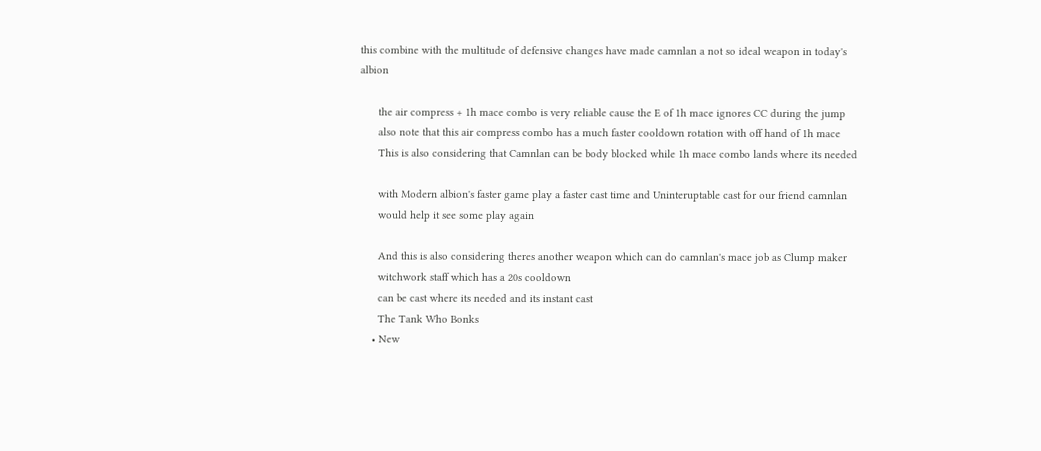this combine with the multitude of defensive changes have made camnlan a not so ideal weapon in today's albion

      the air compress + 1h mace combo is very reliable cause the E of 1h mace ignores CC during the jump
      also note that this air compress combo has a much faster cooldown rotation with off hand of 1h mace
      This is also considering that Camnlan can be body blocked while 1h mace combo lands where its needed

      with Modern albion's faster game play a faster cast time and Uninteruptable cast for our friend camnlan
      would help it see some play again

      And this is also considering theres another weapon which can do camnlan's mace job as Clump maker
      witchwork staff which has a 20s cooldown
      can be cast where its needed and its instant cast
      The Tank Who Bonks
    • New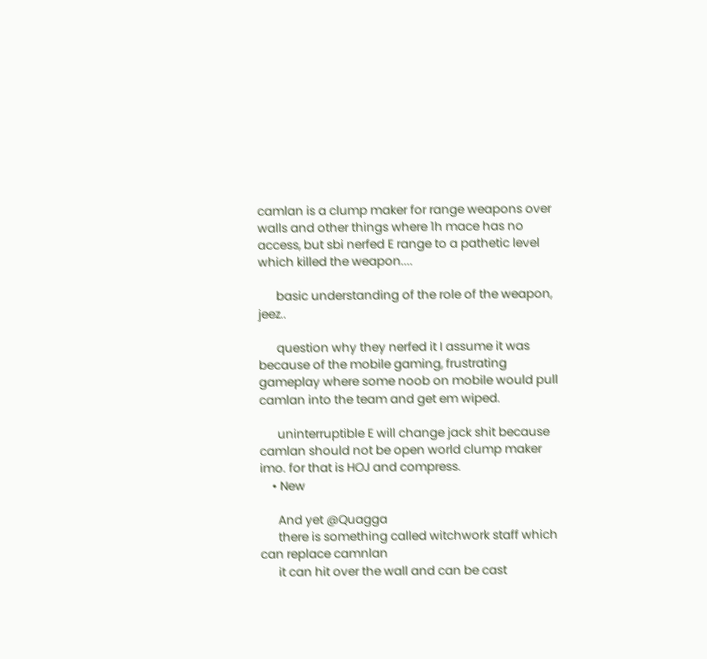camlan is a clump maker for range weapons over walls and other things where 1h mace has no access, but sbi nerfed E range to a pathetic level which killed the weapon....

      basic understanding of the role of the weapon, jeez..

      question why they nerfed it I assume it was because of the mobile gaming, frustrating gameplay where some noob on mobile would pull camlan into the team and get em wiped.

      uninterruptible E will change jack shit because camlan should not be open world clump maker imo. for that is HOJ and compress.
    • New

      And yet @Quagga
      there is something called witchwork staff which can replace camnlan
      it can hit over the wall and can be cast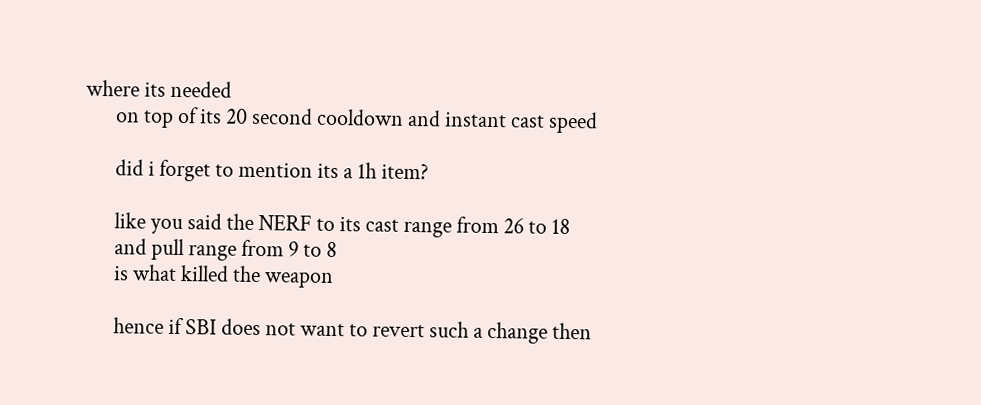where its needed
      on top of its 20 second cooldown and instant cast speed

      did i forget to mention its a 1h item?

      like you said the NERF to its cast range from 26 to 18
      and pull range from 9 to 8
      is what killed the weapon

      hence if SBI does not want to revert such a change then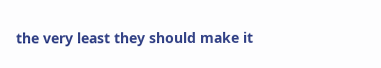the very least they should make it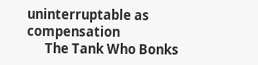uninterruptable as compensation
      The Tank Who Bonks